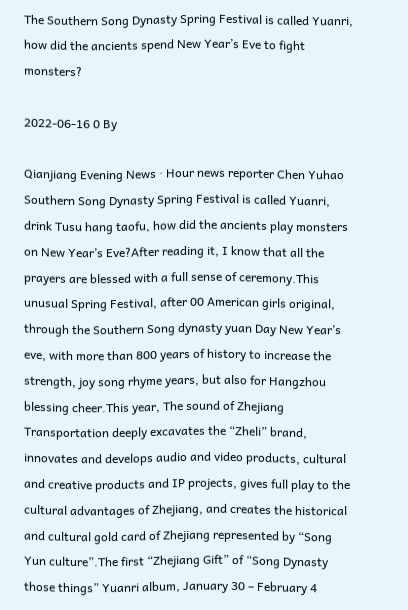The Southern Song Dynasty Spring Festival is called Yuanri, how did the ancients spend New Year’s Eve to fight monsters?

2022-06-16 0 By

Qianjiang Evening News · Hour news reporter Chen Yuhao Southern Song Dynasty Spring Festival is called Yuanri, drink Tusu hang taofu, how did the ancients play monsters on New Year’s Eve?After reading it, I know that all the prayers are blessed with a full sense of ceremony.This unusual Spring Festival, after 00 American girls original, through the Southern Song dynasty yuan Day New Year’s eve, with more than 800 years of history to increase the strength, joy song rhyme years, but also for Hangzhou blessing cheer.This year, The sound of Zhejiang Transportation deeply excavates the “Zheli” brand, innovates and develops audio and video products, cultural and creative products and IP projects, gives full play to the cultural advantages of Zhejiang, and creates the historical and cultural gold card of Zhejiang represented by “Song Yun culture”.The first “Zhejiang Gift” of “Song Dynasty those things” Yuanri album, January 30 – February 4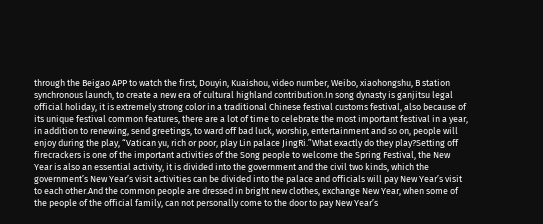through the Beigao APP to watch the first, Douyin, Kuaishou, video number, Weibo, xiaohongshu, B station synchronous launch, to create a new era of cultural highland contribution.In song dynasty is ganjitsu legal official holiday, it is extremely strong color in a traditional Chinese festival customs festival, also because of its unique festival common features, there are a lot of time to celebrate the most important festival in a year, in addition to renewing, send greetings, to ward off bad luck, worship, entertainment and so on, people will enjoy during the play, “Vatican yu, rich or poor, play Lin palace JingRi.”What exactly do they play?Setting off firecrackers is one of the important activities of the Song people to welcome the Spring Festival, the New Year is also an essential activity, it is divided into the government and the civil two kinds, which the government’s New Year’s visit activities can be divided into the palace and officials will pay New Year’s visit to each other.And the common people are dressed in bright new clothes, exchange New Year, when some of the people of the official family, can not personally come to the door to pay New Year’s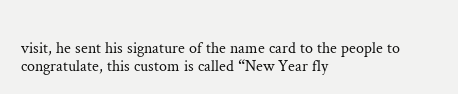visit, he sent his signature of the name card to the people to congratulate, this custom is called “New Year fly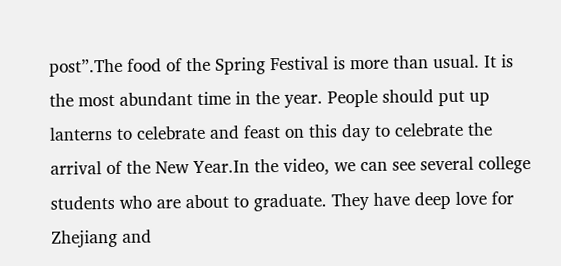post”.The food of the Spring Festival is more than usual. It is the most abundant time in the year. People should put up lanterns to celebrate and feast on this day to celebrate the arrival of the New Year.In the video, we can see several college students who are about to graduate. They have deep love for Zhejiang and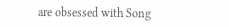are obsessed with Song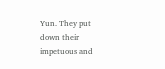Yun. They put down their impetuous and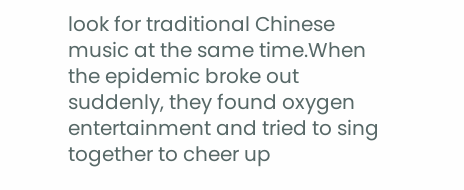look for traditional Chinese music at the same time.When the epidemic broke out suddenly, they found oxygen entertainment and tried to sing together to cheer up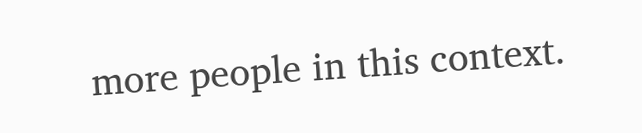more people in this context.